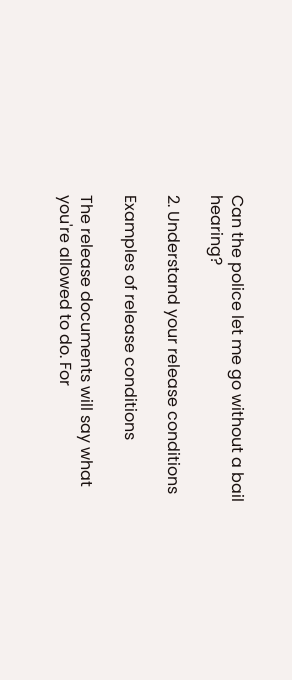Can the police let me go without a bail hearing?

2. Understand your release conditions

Examples of release conditions

The release documents will say what you're allowed to do. For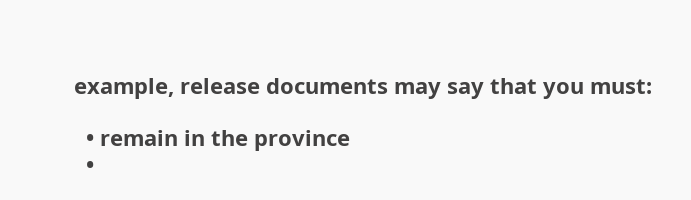example, release documents may say that you must:

  • remain in the province
  •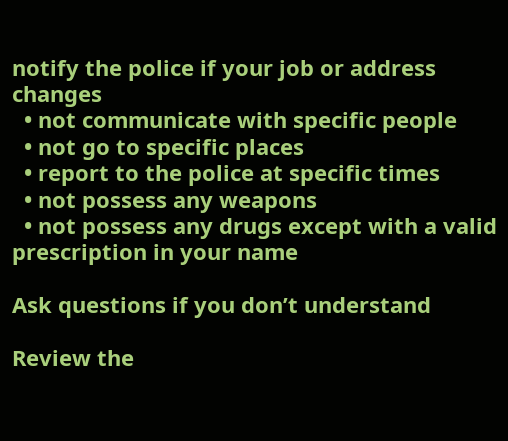notify the police if your job or address changes
  • not communicate with specific people
  • not go to specific places
  • report to the police at specific times
  • not possess any weapons
  • not possess any drugs except with a valid prescription in your name

Ask questions if you don’t understand

Review the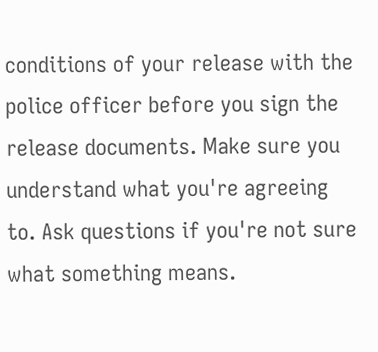conditions of your release with the police officer before you sign the release documents. Make sure you understand what you're agreeing to. Ask questions if you're not sure what something means.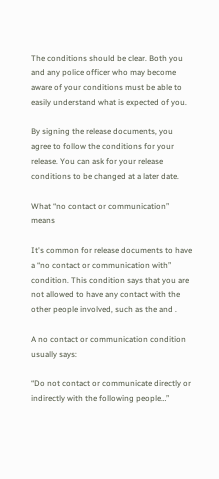The conditions should be clear. Both you and any police officer who may become aware of your conditions must be able to easily understand what is expected of you.

By signing the release documents, you agree to follow the conditions for your release. You can ask for your release conditions to be changed at a later date.

What “no contact or communication” means

It's common for release documents to have a “no contact or communication with” condition. This condition says that you are not allowed to have any contact with the other people involved, such as the and .

A no contact or communication condition usually says:

“Do not contact or communicate directly or indirectly with the following people…”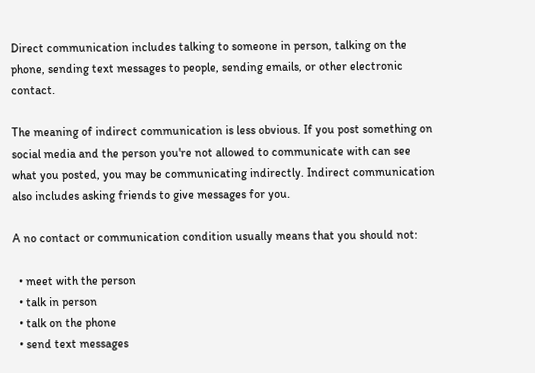Direct communication includes talking to someone in person, talking on the phone, sending text messages to people, sending emails, or other electronic contact.

The meaning of indirect communication is less obvious. If you post something on social media and the person you're not allowed to communicate with can see what you posted, you may be communicating indirectly. Indirect communication also includes asking friends to give messages for you.

A no contact or communication condition usually means that you should not:

  • meet with the person
  • talk in person
  • talk on the phone
  • send text messages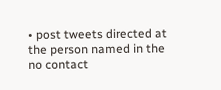• post tweets directed at the person named in the no contact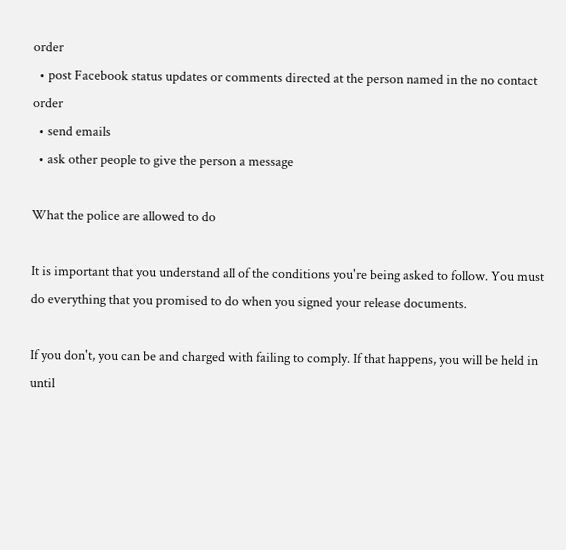order
  • post Facebook status updates or comments directed at the person named in the no contact order
  • send emails
  • ask other people to give the person a message

What the police are allowed to do

It is important that you understand all of the conditions you're being asked to follow. You must do everything that you promised to do when you signed your release documents.

If you don't, you can be and charged with failing to comply. If that happens, you will be held in until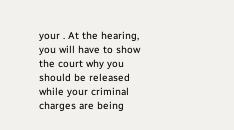your . At the hearing, you will have to show the court why you should be released while your criminal charges are being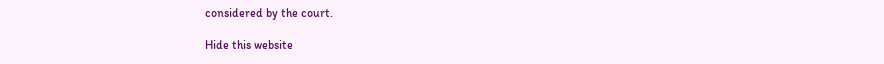considered by the court.

Hide this website